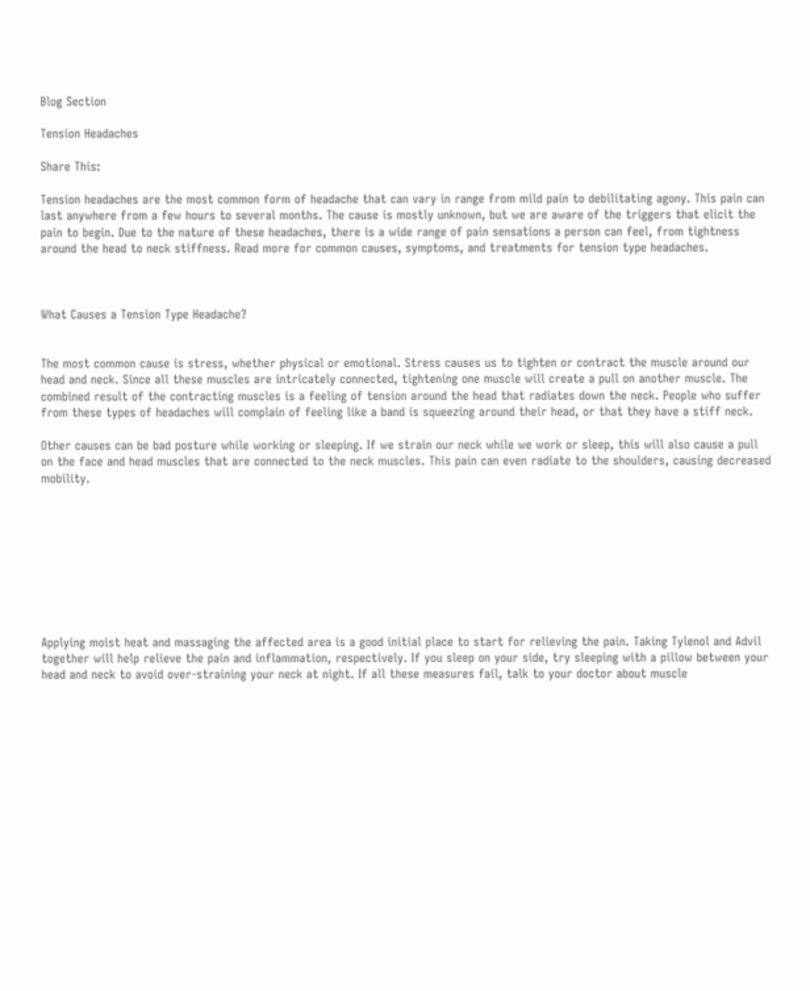Blog Section

Tension Headaches

Share This:

Tension headaches are the most common form of headache that can vary in range from mild pain to debilitating agony. This pain can last anywhere from a few hours to several months. The cause is mostly unknown, but we are aware of the triggers that elicit the pain to begin. Due to the nature of these headaches, there is a wide range of pain sensations a person can feel, from tightness around the head to neck stiffness. Read more for common causes, symptoms, and treatments for tension type headaches.



What Causes a Tension Type Headache?


The most common cause is stress, whether physical or emotional. Stress causes us to tighten or contract the muscle around our head and neck. Since all these muscles are intricately connected, tightening one muscle will create a pull on another muscle. The combined result of the contracting muscles is a feeling of tension around the head that radiates down the neck. People who suffer from these types of headaches will complain of feeling like a band is squeezing around their head, or that they have a stiff neck.

Other causes can be bad posture while working or sleeping. If we strain our neck while we work or sleep, this will also cause a pull on the face and head muscles that are connected to the neck muscles. This pain can even radiate to the shoulders, causing decreased mobility.









Applying moist heat and massaging the affected area is a good initial place to start for relieving the pain. Taking Tylenol and Advil together will help relieve the pain and inflammation, respectively. If you sleep on your side, try sleeping with a pillow between your head and neck to avoid over-straining your neck at night. If all these measures fail, talk to your doctor about muscle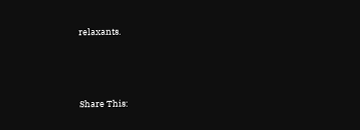relaxants.



Share This: